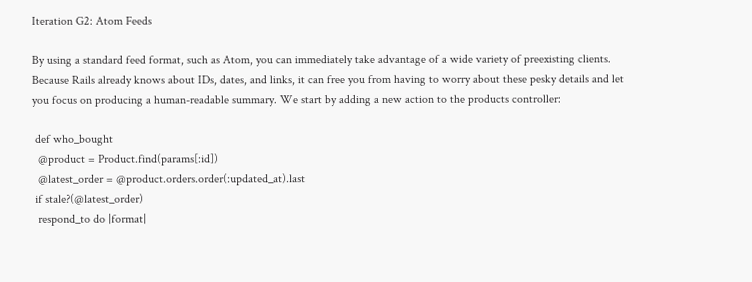Iteration G2: Atom Feeds

By using a standard feed format, such as Atom, you can immediately take advantage of a wide variety of preexisting clients. Because Rails already knows about IDs, dates, and links, it can free you from having to worry about these pesky details and let you focus on producing a human-readable summary. We start by adding a new action to the products controller:

 def who_bought
  @product = Product.find(params[:id])
  @latest_order = @product.orders.order(:updated_at).last
 if stale?(@latest_order)
  respond_to do |format|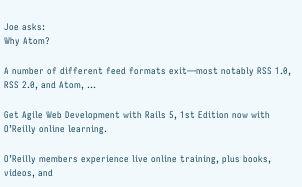Joe asks:
Why Atom?

A number of different feed formats exit—most notably RSS 1.0, RSS 2.0, and Atom, ...

Get Agile Web Development with Rails 5, 1st Edition now with O’Reilly online learning.

O’Reilly members experience live online training, plus books, videos, and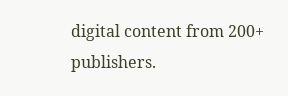digital content from 200+ publishers.